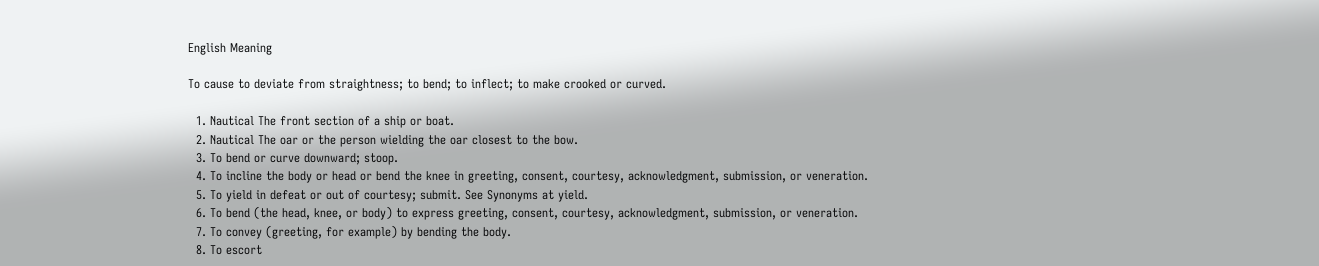English Meaning

To cause to deviate from straightness; to bend; to inflect; to make crooked or curved.

  1. Nautical The front section of a ship or boat.
  2. Nautical The oar or the person wielding the oar closest to the bow.
  3. To bend or curve downward; stoop.
  4. To incline the body or head or bend the knee in greeting, consent, courtesy, acknowledgment, submission, or veneration.
  5. To yield in defeat or out of courtesy; submit. See Synonyms at yield.
  6. To bend (the head, knee, or body) to express greeting, consent, courtesy, acknowledgment, submission, or veneration.
  7. To convey (greeting, for example) by bending the body.
  8. To escort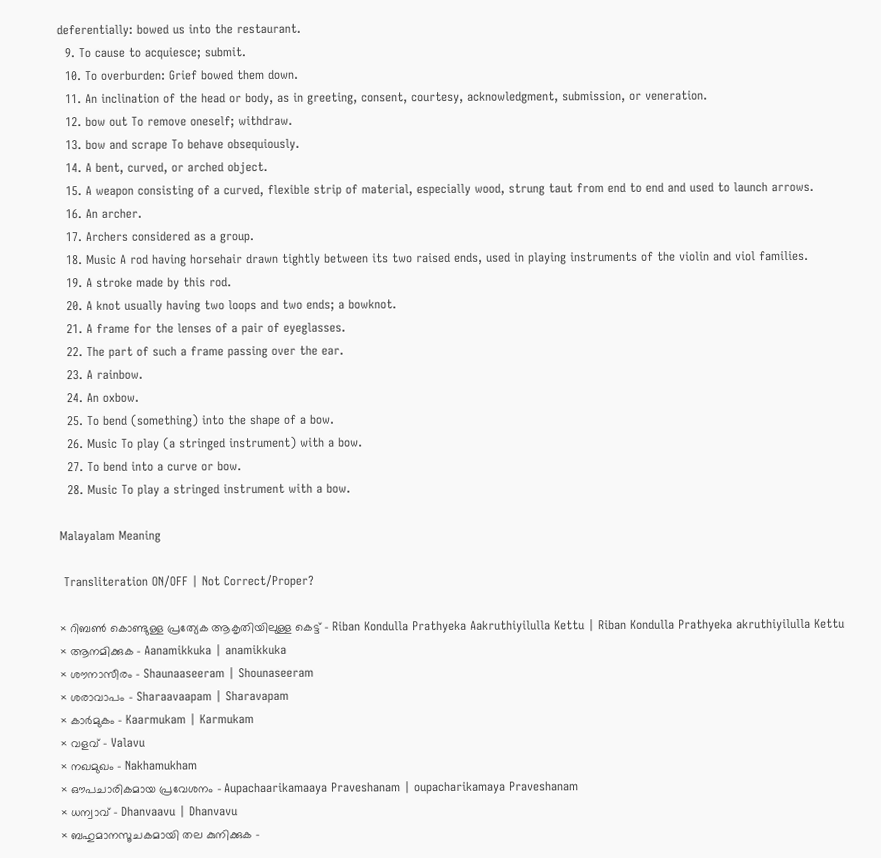deferentially: bowed us into the restaurant.
  9. To cause to acquiesce; submit.
  10. To overburden: Grief bowed them down.
  11. An inclination of the head or body, as in greeting, consent, courtesy, acknowledgment, submission, or veneration.
  12. bow out To remove oneself; withdraw.
  13. bow and scrape To behave obsequiously.
  14. A bent, curved, or arched object.
  15. A weapon consisting of a curved, flexible strip of material, especially wood, strung taut from end to end and used to launch arrows.
  16. An archer.
  17. Archers considered as a group.
  18. Music A rod having horsehair drawn tightly between its two raised ends, used in playing instruments of the violin and viol families.
  19. A stroke made by this rod.
  20. A knot usually having two loops and two ends; a bowknot.
  21. A frame for the lenses of a pair of eyeglasses.
  22. The part of such a frame passing over the ear.
  23. A rainbow.
  24. An oxbow.
  25. To bend (something) into the shape of a bow.
  26. Music To play (a stringed instrument) with a bow.
  27. To bend into a curve or bow.
  28. Music To play a stringed instrument with a bow.

Malayalam Meaning

 Transliteration ON/OFF | Not Correct/Proper?

× റിബണ്‍ കൊണ്ടുള്ള പ്രത്യേക ആകൃതിയിലുള്ള കെട്ട്‌ - Riban Kondulla Prathyeka Aakruthiyilulla Kettu | Riban Kondulla Prathyeka akruthiyilulla Kettu
× ആനമിക്കുക - Aanamikkuka | anamikkuka
× ശൗനാസീരം - Shaunaaseeram | Shounaseeram
× ശരാവാപം - Sharaavaapam | Sharavapam
× കാര്‍മുകം - Kaarmukam | Karmukam
× വളവ്‌ - Valavu
× നഖമുഖം - Nakhamukham
× ഔപചാരികമായ പ്രവേശനം - Aupachaarikamaaya Praveshanam | oupacharikamaya Praveshanam
× ധന്വാവ് - Dhanvaavu | Dhanvavu
× ബഹുമാനസൂചകമായി തല കുനിക്കുക -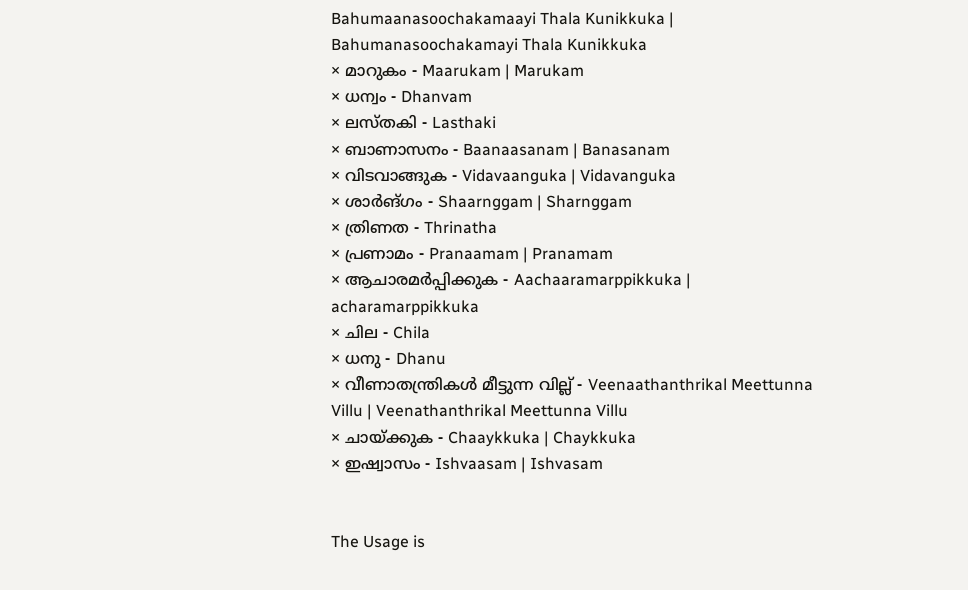Bahumaanasoochakamaayi Thala Kunikkuka | Bahumanasoochakamayi Thala Kunikkuka
× മാറുകം - Maarukam | Marukam
× ധന്വം - Dhanvam
× ലസ്തകി - Lasthaki
× ബാണാസനം - Baanaasanam | Banasanam
× വിടവാങ്ങുക - Vidavaanguka | Vidavanguka
× ശാര്‍ങ്ഗം - Shaarnggam | Sharnggam
× ത്രിണത - Thrinatha
× പ്രണാമം - Pranaamam | Pranamam
× ആചാരമർപ്പിക്കുക - Aachaaramarppikkuka | acharamarppikkuka
× ചില - Chila
× ധനു - Dhanu
× വീണാതന്ത്രികള്‍ മീട്ടുന്ന വില്ല്‌ - Veenaathanthrikal Meettunna Villu | Veenathanthrikal Meettunna Villu
× ചായ്‌ക്കുക - Chaaykkuka | Chaykkuka
× ഇഷ്വാസം - Ishvaasam | Ishvasam


The Usage is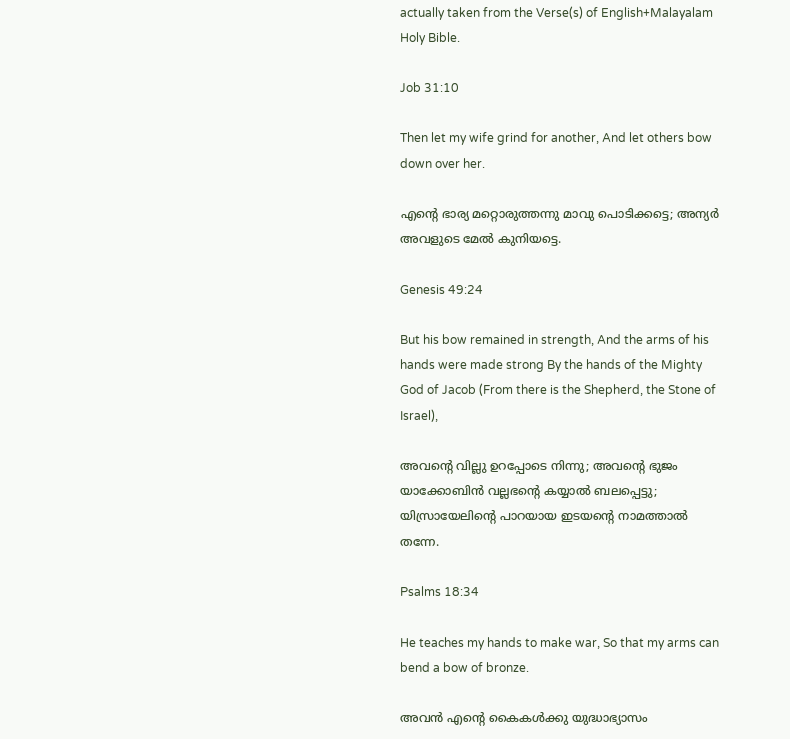actually taken from the Verse(s) of English+Malayalam Holy Bible.

Job 31:10

Then let my wife grind for another, And let others bow down over her.

എന്റെ ഭാര്യ മറ്റൊരുത്തന്നു മാവു പൊടിക്കട്ടെ; അന്യർ അവളുടെ മേൽ കുനിയട്ടെ.

Genesis 49:24

But his bow remained in strength, And the arms of his hands were made strong By the hands of the Mighty God of Jacob (From there is the Shepherd, the Stone of Israel),

അവന്റെ വില്ലു ഉറപ്പോടെ നിന്നു; അവന്റെ ഭുജം യാക്കോബിൻ വല്ലഭന്റെ കയ്യാൽ ബലപ്പെട്ടു; യിസ്രായേലിന്റെ പാറയായ ഇടയന്റെ നാമത്താൽ തന്നേ.

Psalms 18:34

He teaches my hands to make war, So that my arms can bend a bow of bronze.

അവൻ എന്റെ കൈകൾക്കു യുദ്ധാഭ്യാസം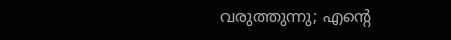വരുത്തുന്നു; എന്റെ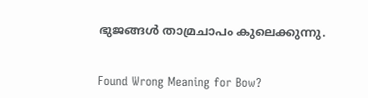ഭുജങ്ങൾ താമ്രചാപം കുലെക്കുന്നു.


Found Wrong Meaning for Bow?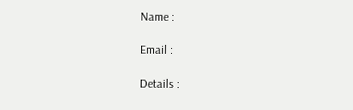Name :

Email :

Details :